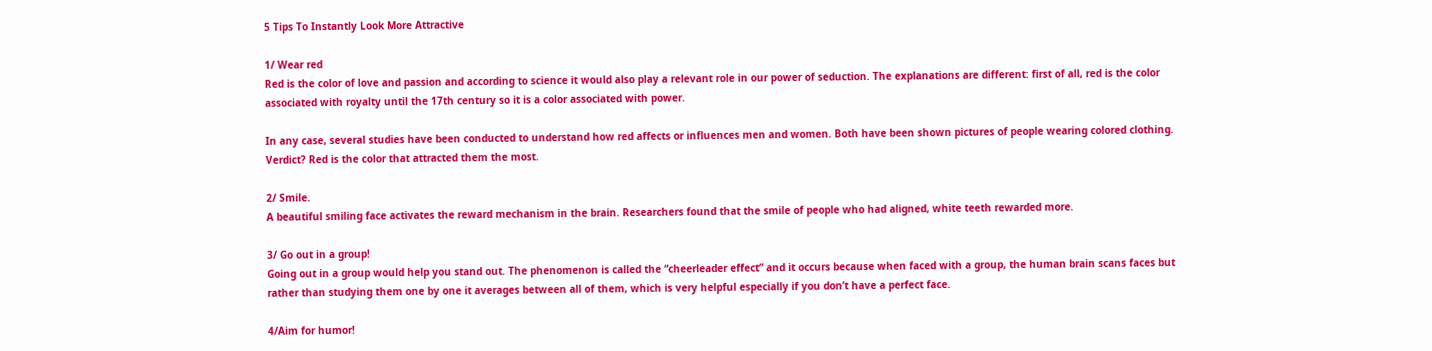5 Tips To Instantly Look More Attractive

1/ Wear red
Red is the color of love and passion and according to science it would also play a relevant role in our power of seduction. The explanations are different: first of all, red is the color associated with royalty until the 17th century so it is a color associated with power.

In any case, several studies have been conducted to understand how red affects or influences men and women. Both have been shown pictures of people wearing colored clothing. Verdict? Red is the color that attracted them the most.

2/ Smile.
A beautiful smiling face activates the reward mechanism in the brain. Researchers found that the smile of people who had aligned, white teeth rewarded more.

3/ Go out in a group!
Going out in a group would help you stand out. The phenomenon is called the “cheerleader effect” and it occurs because when faced with a group, the human brain scans faces but rather than studying them one by one it averages between all of them, which is very helpful especially if you don’t have a perfect face.

4/Aim for humor!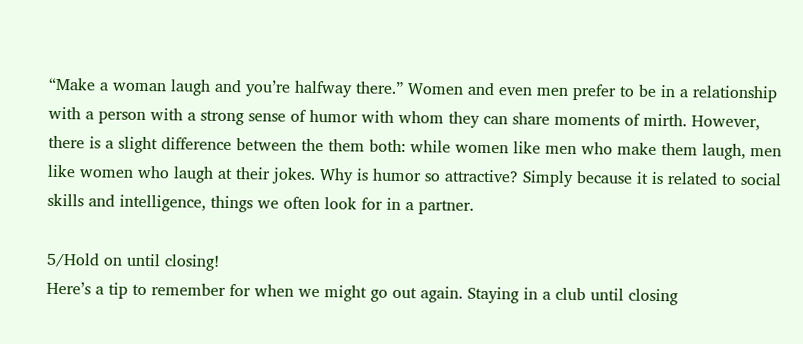“Make a woman laugh and you’re halfway there.” Women and even men prefer to be in a relationship with a person with a strong sense of humor with whom they can share moments of mirth. However, there is a slight difference between the them both: while women like men who make them laugh, men like women who laugh at their jokes. Why is humor so attractive? Simply because it is related to social skills and intelligence, things we often look for in a partner.

5/Hold on until closing!
Here’s a tip to remember for when we might go out again. Staying in a club until closing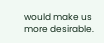would make us more desirable.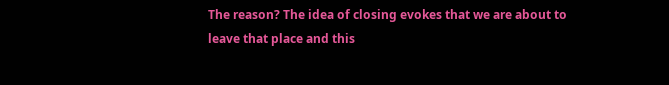The reason? The idea of closing evokes that we are about to leave that place and this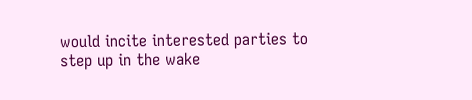would incite interested parties to step up in the wake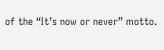of the “It’s now or never” motto.